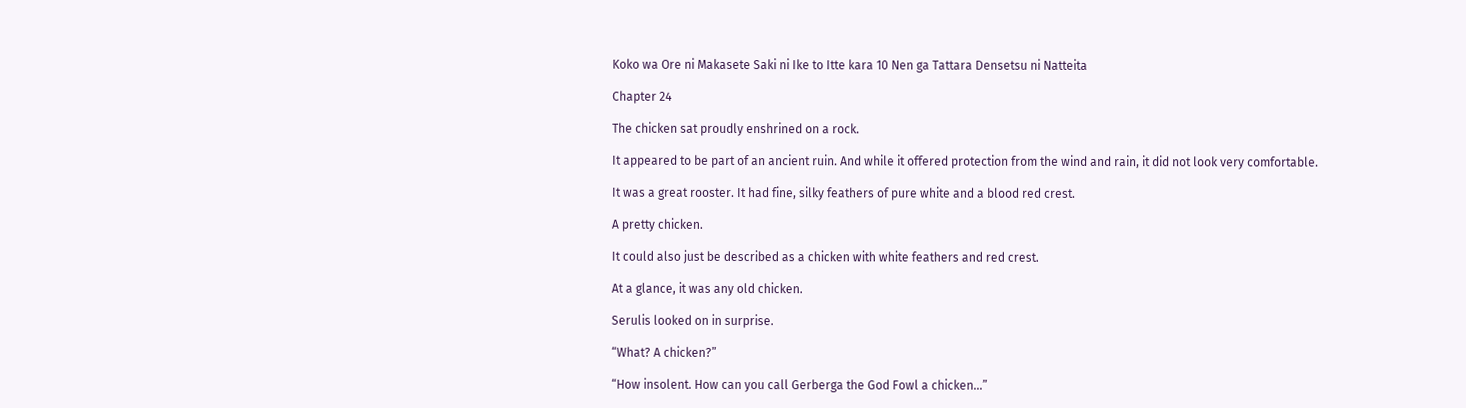Koko wa Ore ni Makasete Saki ni Ike to Itte kara 10 Nen ga Tattara Densetsu ni Natteita

Chapter 24

The chicken sat proudly enshrined on a rock.

It appeared to be part of an ancient ruin. And while it offered protection from the wind and rain, it did not look very comfortable.

It was a great rooster. It had fine, silky feathers of pure white and a blood red crest.

A pretty chicken.

It could also just be described as a chicken with white feathers and red crest.

At a glance, it was any old chicken.

Serulis looked on in surprise.

“What? A chicken?”

“How insolent. How can you call Gerberga the God Fowl a chicken…”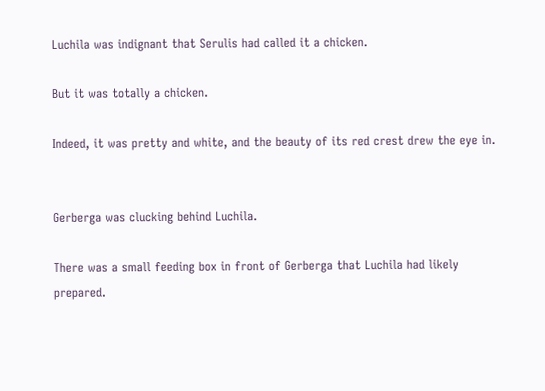Luchila was indignant that Serulis had called it a chicken.

But it was totally a chicken.

Indeed, it was pretty and white, and the beauty of its red crest drew the eye in.


Gerberga was clucking behind Luchila.

There was a small feeding box in front of Gerberga that Luchila had likely prepared.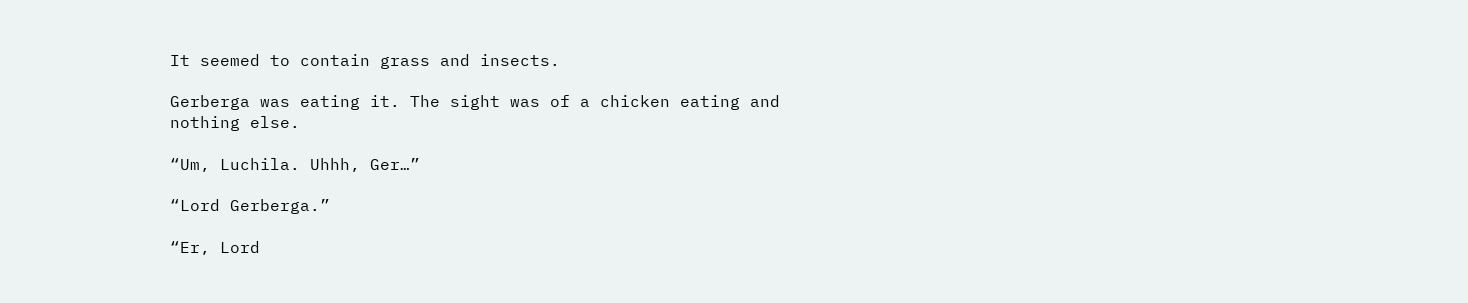It seemed to contain grass and insects.

Gerberga was eating it. The sight was of a chicken eating and nothing else.

“Um, Luchila. Uhhh, Ger…”

“Lord Gerberga.”

“Er, Lord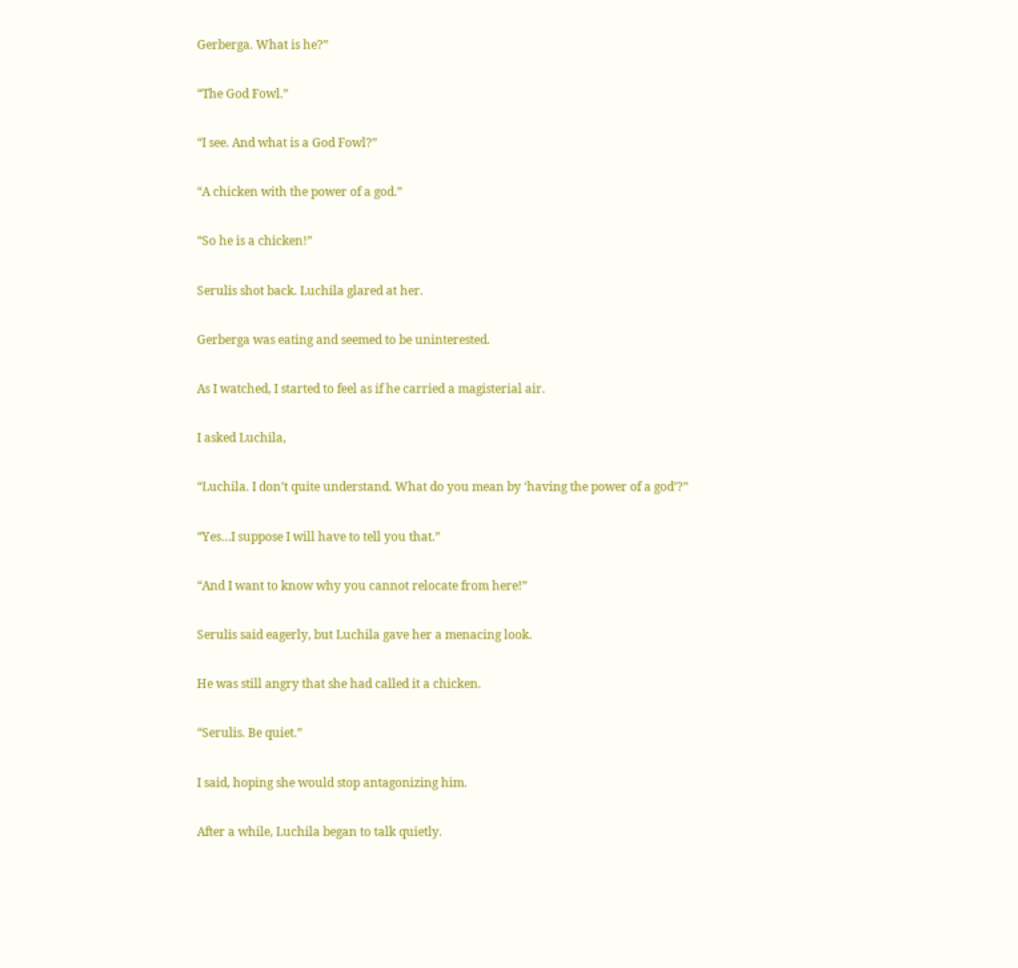Gerberga. What is he?”

“The God Fowl.”

“I see. And what is a God Fowl?”

“A chicken with the power of a god.”

“So he is a chicken!”

Serulis shot back. Luchila glared at her.

Gerberga was eating and seemed to be uninterested.

As I watched, I started to feel as if he carried a magisterial air.

I asked Luchila,

“Luchila. I don’t quite understand. What do you mean by ‘having the power of a god’?”

“Yes…I suppose I will have to tell you that.”

“And I want to know why you cannot relocate from here!”

Serulis said eagerly, but Luchila gave her a menacing look.

He was still angry that she had called it a chicken.

“Serulis. Be quiet.”

I said, hoping she would stop antagonizing him.

After a while, Luchila began to talk quietly.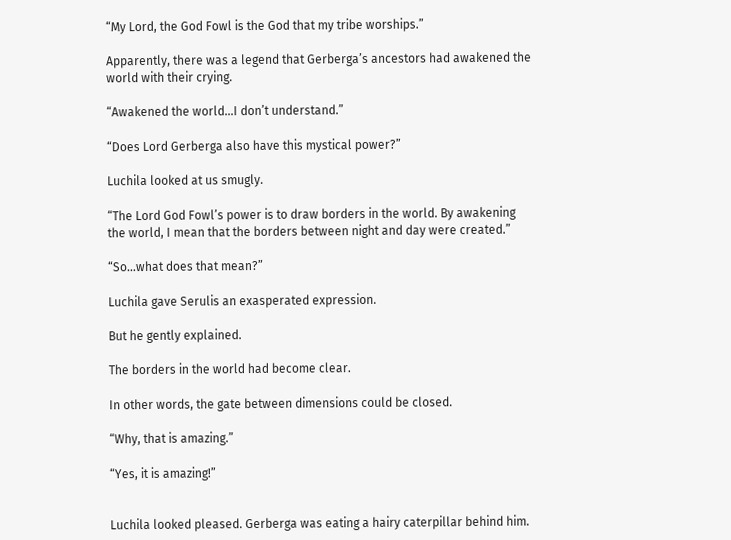“My Lord, the God Fowl is the God that my tribe worships.”

Apparently, there was a legend that Gerberga’s ancestors had awakened the world with their crying.

“Awakened the world…I don’t understand.”

“Does Lord Gerberga also have this mystical power?”

Luchila looked at us smugly.

“The Lord God Fowl’s power is to draw borders in the world. By awakening the world, I mean that the borders between night and day were created.”

“So…what does that mean?”

Luchila gave Serulis an exasperated expression.

But he gently explained.

The borders in the world had become clear.

In other words, the gate between dimensions could be closed.

“Why, that is amazing.”

“Yes, it is amazing!”


Luchila looked pleased. Gerberga was eating a hairy caterpillar behind him.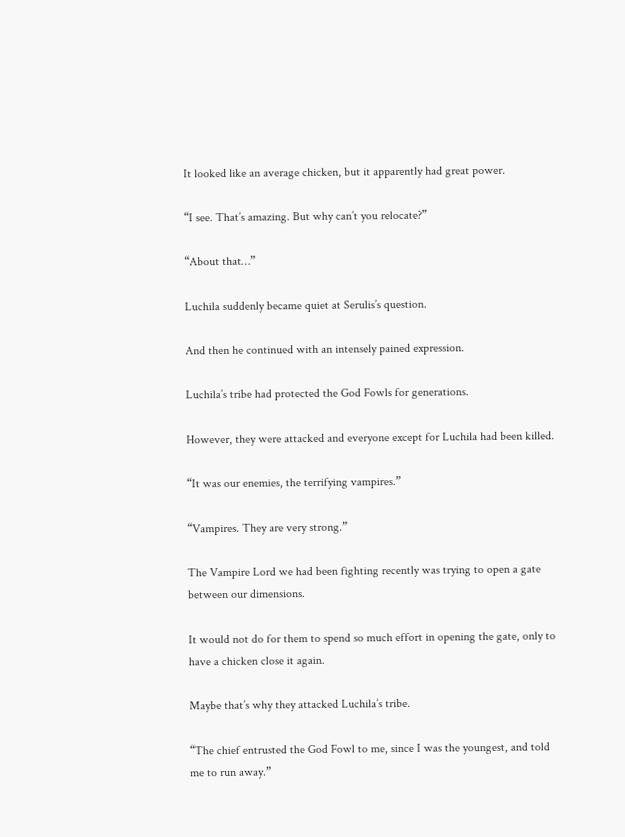It looked like an average chicken, but it apparently had great power.

“I see. That’s amazing. But why can’t you relocate?”

“About that…”

Luchila suddenly became quiet at Serulis’s question.

And then he continued with an intensely pained expression.

Luchila’s tribe had protected the God Fowls for generations.

However, they were attacked and everyone except for Luchila had been killed.

“It was our enemies, the terrifying vampires.”

“Vampires. They are very strong.”

The Vampire Lord we had been fighting recently was trying to open a gate between our dimensions.

It would not do for them to spend so much effort in opening the gate, only to have a chicken close it again.

Maybe that’s why they attacked Luchila’s tribe.

“The chief entrusted the God Fowl to me, since I was the youngest, and told me to run away.”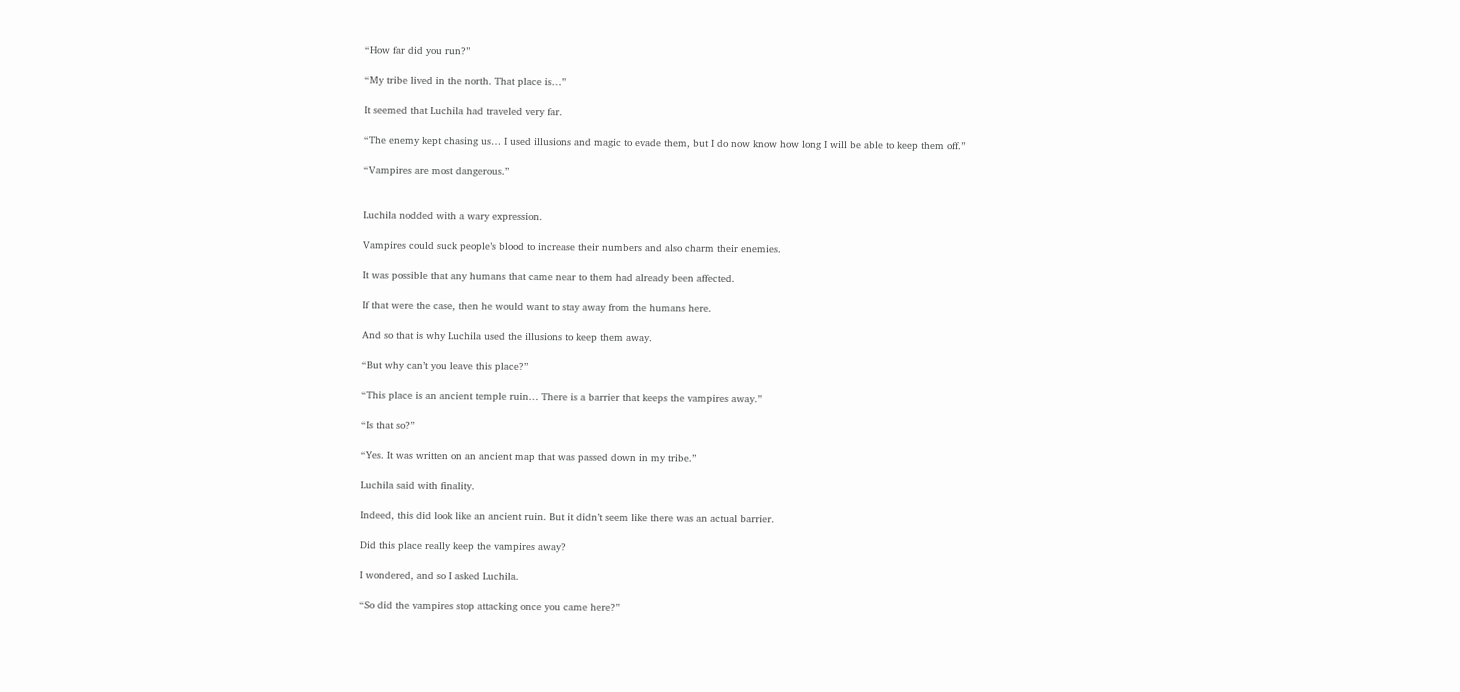“How far did you run?”

“My tribe lived in the north. That place is…”

It seemed that Luchila had traveled very far.

“The enemy kept chasing us… I used illusions and magic to evade them, but I do now know how long I will be able to keep them off.”

“Vampires are most dangerous.”


Luchila nodded with a wary expression.

Vampires could suck people’s blood to increase their numbers and also charm their enemies.

It was possible that any humans that came near to them had already been affected.

If that were the case, then he would want to stay away from the humans here.

And so that is why Luchila used the illusions to keep them away.

“But why can’t you leave this place?”

“This place is an ancient temple ruin… There is a barrier that keeps the vampires away.”

“Is that so?”

“Yes. It was written on an ancient map that was passed down in my tribe.”

Luchila said with finality.

Indeed, this did look like an ancient ruin. But it didn’t seem like there was an actual barrier.

Did this place really keep the vampires away?

I wondered, and so I asked Luchila.

“So did the vampires stop attacking once you came here?”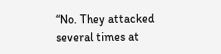“No. They attacked several times at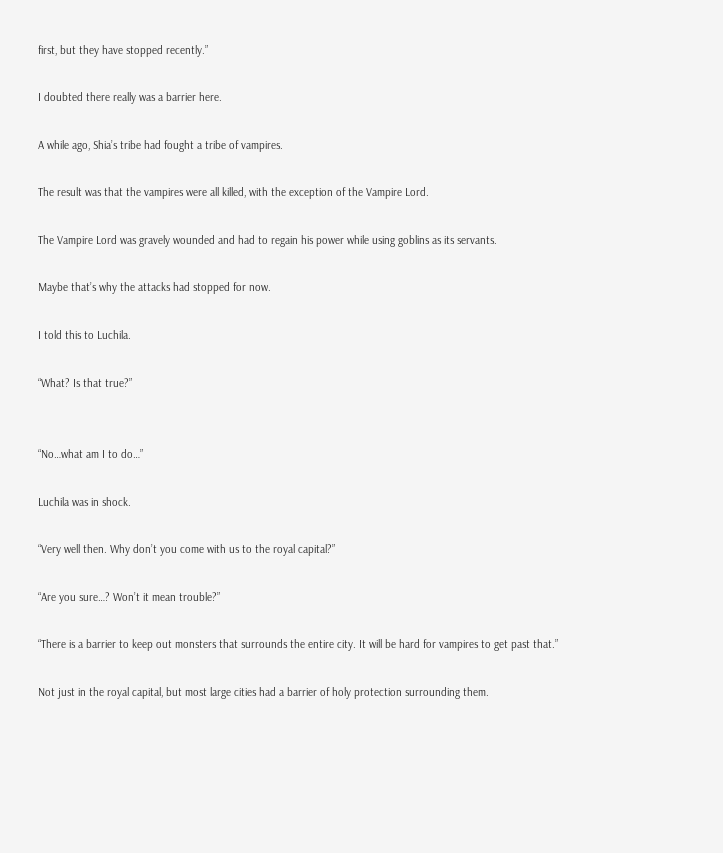first, but they have stopped recently.”

I doubted there really was a barrier here.

A while ago, Shia’s tribe had fought a tribe of vampires.

The result was that the vampires were all killed, with the exception of the Vampire Lord.

The Vampire Lord was gravely wounded and had to regain his power while using goblins as its servants.

Maybe that’s why the attacks had stopped for now.

I told this to Luchila.

“What? Is that true?”


“No…what am I to do…”

Luchila was in shock.

“Very well then. Why don’t you come with us to the royal capital?”

“Are you sure…? Won’t it mean trouble?”

“There is a barrier to keep out monsters that surrounds the entire city. It will be hard for vampires to get past that.”

Not just in the royal capital, but most large cities had a barrier of holy protection surrounding them.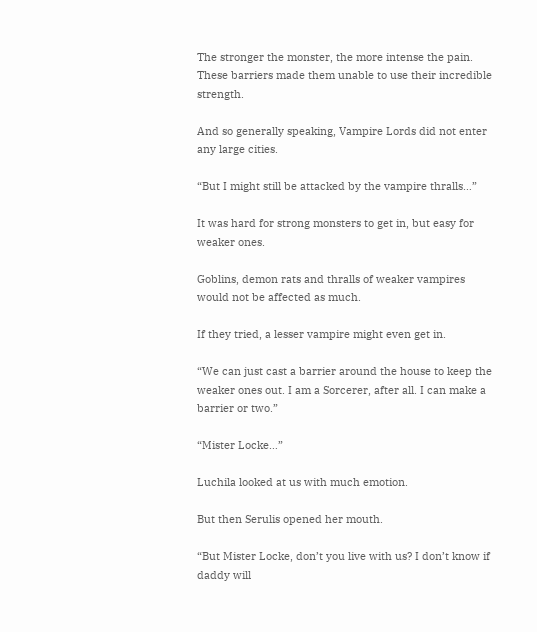The stronger the monster, the more intense the pain. These barriers made them unable to use their incredible strength.

And so generally speaking, Vampire Lords did not enter any large cities.

“But I might still be attacked by the vampire thralls…”

It was hard for strong monsters to get in, but easy for weaker ones.

Goblins, demon rats and thralls of weaker vampires would not be affected as much.

If they tried, a lesser vampire might even get in.

“We can just cast a barrier around the house to keep the weaker ones out. I am a Sorcerer, after all. I can make a barrier or two.”

“Mister Locke…”

Luchila looked at us with much emotion.

But then Serulis opened her mouth.

“But Mister Locke, don’t you live with us? I don’t know if daddy will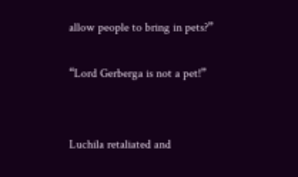allow people to bring in pets?”

“Lord Gerberga is not a pet!”


Luchila retaliated and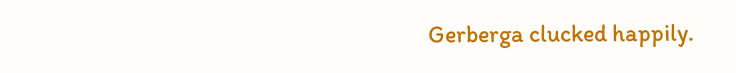Gerberga clucked happily.